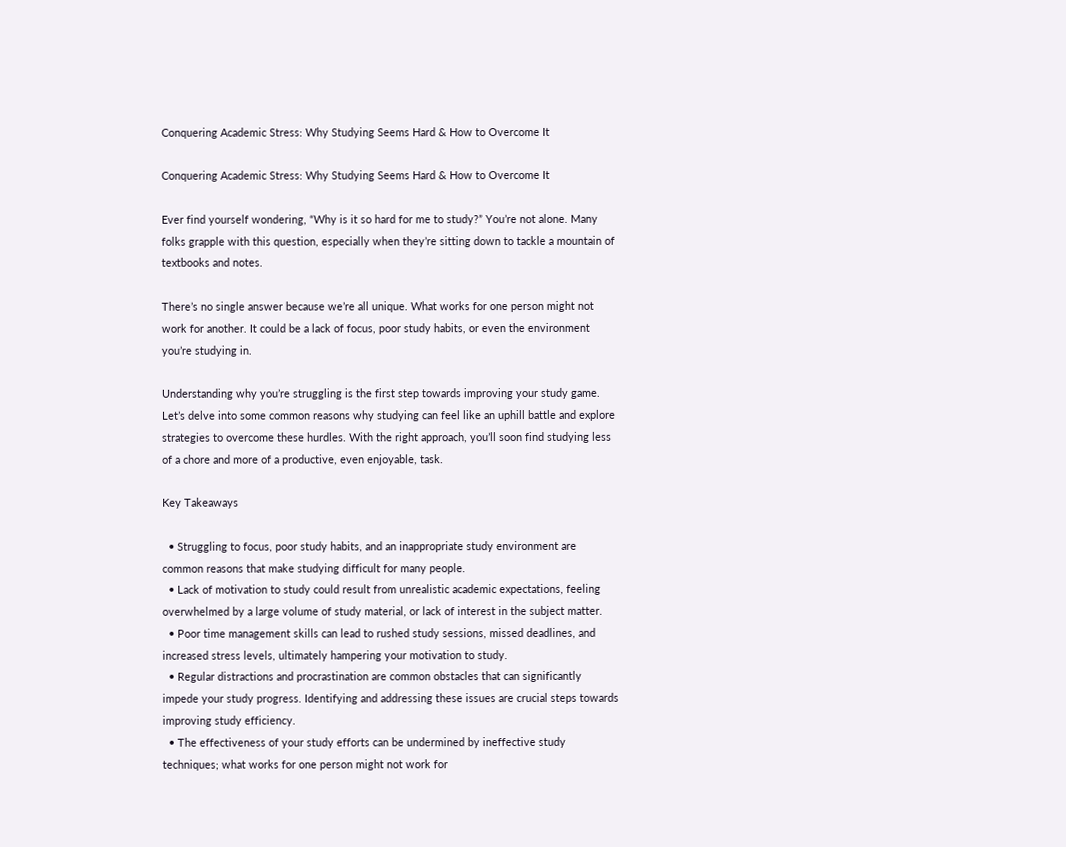Conquering Academic Stress: Why Studying Seems Hard & How to Overcome It

Conquering Academic Stress: Why Studying Seems Hard & How to Overcome It

Ever find yourself wondering, “Why is it so hard for me to study?” You’re not alone. Many folks grapple with this question, especially when they’re sitting down to tackle a mountain of textbooks and notes.

There’s no single answer because we’re all unique. What works for one person might not work for another. It could be a lack of focus, poor study habits, or even the environment you’re studying in.

Understanding why you’re struggling is the first step towards improving your study game. Let’s delve into some common reasons why studying can feel like an uphill battle and explore strategies to overcome these hurdles. With the right approach, you’ll soon find studying less of a chore and more of a productive, even enjoyable, task.

Key Takeaways

  • Struggling to focus, poor study habits, and an inappropriate study environment are common reasons that make studying difficult for many people.
  • Lack of motivation to study could result from unrealistic academic expectations, feeling overwhelmed by a large volume of study material, or lack of interest in the subject matter.
  • Poor time management skills can lead to rushed study sessions, missed deadlines, and increased stress levels, ultimately hampering your motivation to study.
  • Regular distractions and procrastination are common obstacles that can significantly impede your study progress. Identifying and addressing these issues are crucial steps towards improving study efficiency.
  • The effectiveness of your study efforts can be undermined by ineffective study techniques; what works for one person might not work for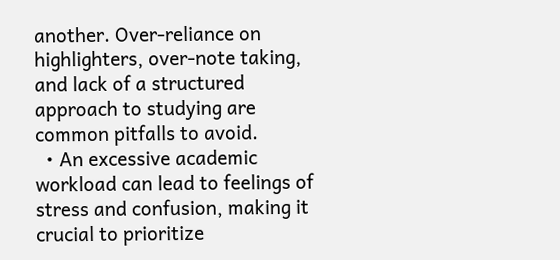another. Over-reliance on highlighters, over-note taking, and lack of a structured approach to studying are common pitfalls to avoid.
  • An excessive academic workload can lead to feelings of stress and confusion, making it crucial to prioritize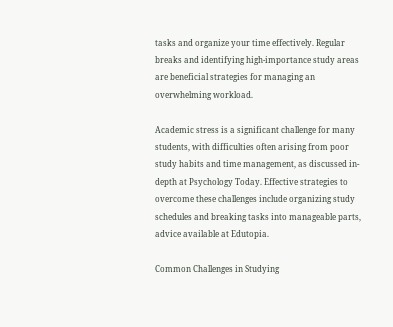tasks and organize your time effectively. Regular breaks and identifying high-importance study areas are beneficial strategies for managing an overwhelming workload.

Academic stress is a significant challenge for many students, with difficulties often arising from poor study habits and time management, as discussed in-depth at Psychology Today. Effective strategies to overcome these challenges include organizing study schedules and breaking tasks into manageable parts, advice available at Edutopia.

Common Challenges in Studying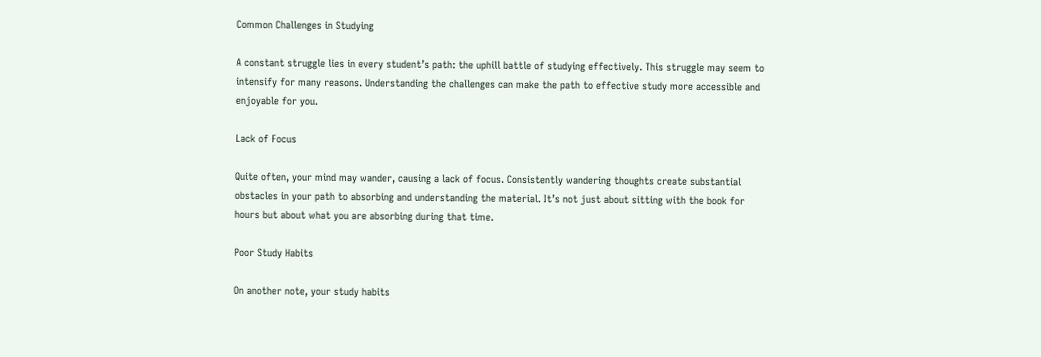Common Challenges in Studying

A constant struggle lies in every student’s path: the uphill battle of studying effectively. This struggle may seem to intensify for many reasons. Understanding the challenges can make the path to effective study more accessible and enjoyable for you.

Lack of Focus

Quite often, your mind may wander, causing a lack of focus. Consistently wandering thoughts create substantial obstacles in your path to absorbing and understanding the material. It’s not just about sitting with the book for hours but about what you are absorbing during that time.

Poor Study Habits

On another note, your study habits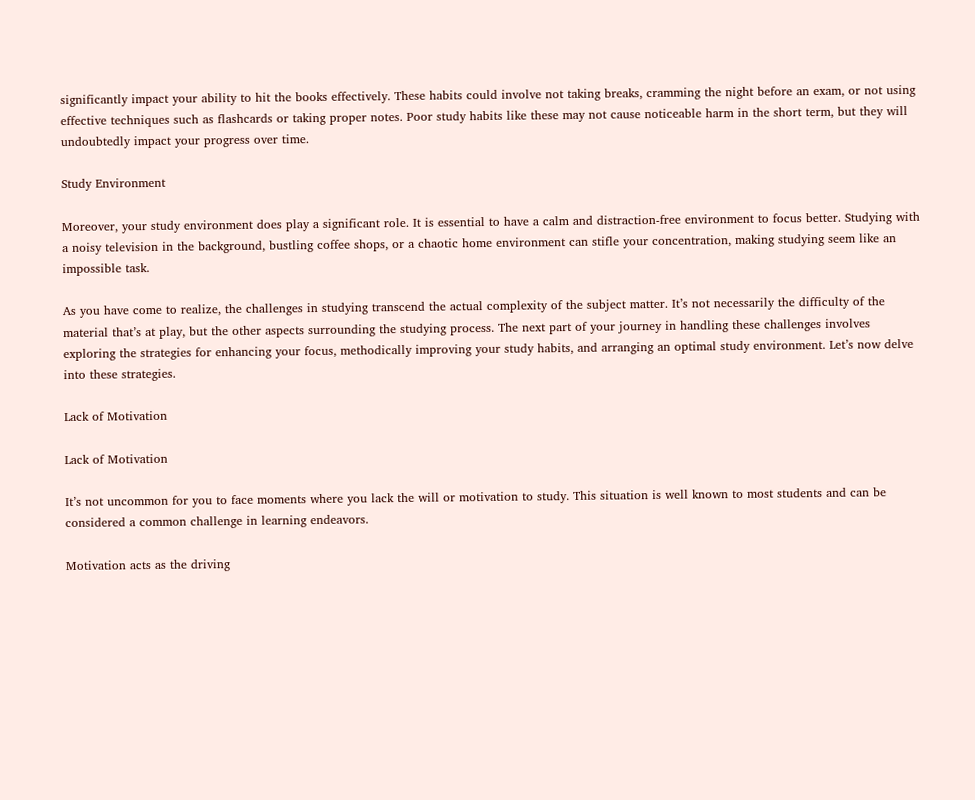significantly impact your ability to hit the books effectively. These habits could involve not taking breaks, cramming the night before an exam, or not using effective techniques such as flashcards or taking proper notes. Poor study habits like these may not cause noticeable harm in the short term, but they will undoubtedly impact your progress over time.

Study Environment

Moreover, your study environment does play a significant role. It is essential to have a calm and distraction-free environment to focus better. Studying with a noisy television in the background, bustling coffee shops, or a chaotic home environment can stifle your concentration, making studying seem like an impossible task.

As you have come to realize, the challenges in studying transcend the actual complexity of the subject matter. It’s not necessarily the difficulty of the material that’s at play, but the other aspects surrounding the studying process. The next part of your journey in handling these challenges involves exploring the strategies for enhancing your focus, methodically improving your study habits, and arranging an optimal study environment. Let’s now delve into these strategies.

Lack of Motivation

Lack of Motivation

It’s not uncommon for you to face moments where you lack the will or motivation to study. This situation is well known to most students and can be considered a common challenge in learning endeavors.

Motivation acts as the driving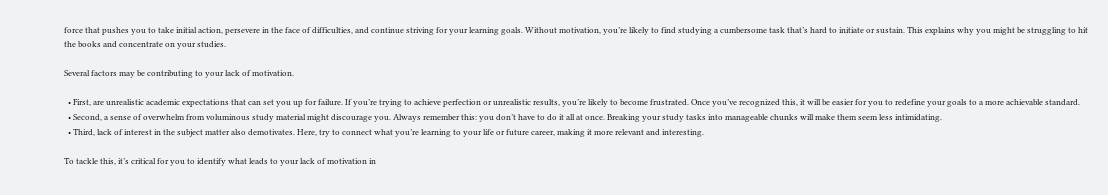force that pushes you to take initial action, persevere in the face of difficulties, and continue striving for your learning goals. Without motivation, you’re likely to find studying a cumbersome task that’s hard to initiate or sustain. This explains why you might be struggling to hit the books and concentrate on your studies.

Several factors may be contributing to your lack of motivation.

  • First, are unrealistic academic expectations that can set you up for failure. If you’re trying to achieve perfection or unrealistic results, you’re likely to become frustrated. Once you’ve recognized this, it will be easier for you to redefine your goals to a more achievable standard.
  • Second, a sense of overwhelm from voluminous study material might discourage you. Always remember this: you don’t have to do it all at once. Breaking your study tasks into manageable chunks will make them seem less intimidating.
  • Third, lack of interest in the subject matter also demotivates. Here, try to connect what you’re learning to your life or future career, making it more relevant and interesting.

To tackle this, it’s critical for you to identify what leads to your lack of motivation in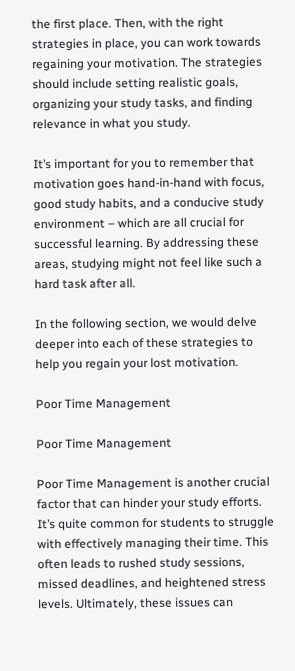the first place. Then, with the right strategies in place, you can work towards regaining your motivation. The strategies should include setting realistic goals, organizing your study tasks, and finding relevance in what you study.

It’s important for you to remember that motivation goes hand-in-hand with focus, good study habits, and a conducive study environment – which are all crucial for successful learning. By addressing these areas, studying might not feel like such a hard task after all.

In the following section, we would delve deeper into each of these strategies to help you regain your lost motivation.

Poor Time Management

Poor Time Management

Poor Time Management is another crucial factor that can hinder your study efforts. It’s quite common for students to struggle with effectively managing their time. This often leads to rushed study sessions, missed deadlines, and heightened stress levels. Ultimately, these issues can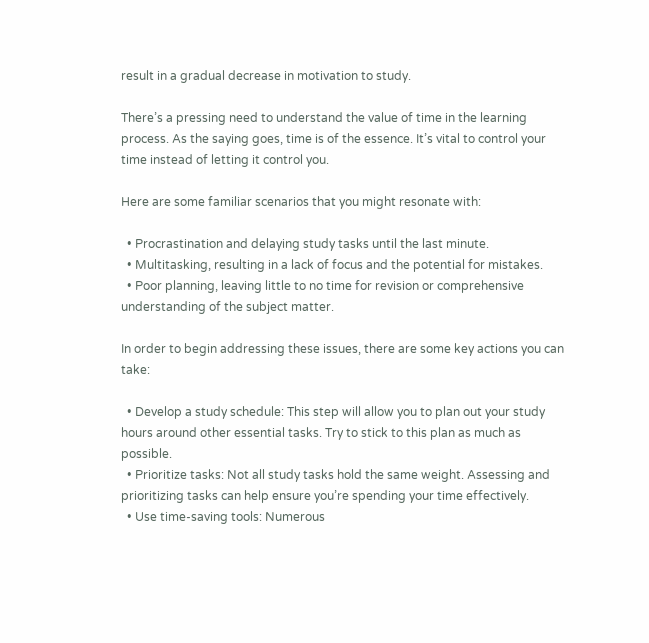result in a gradual decrease in motivation to study.

There’s a pressing need to understand the value of time in the learning process. As the saying goes, time is of the essence. It’s vital to control your time instead of letting it control you.

Here are some familiar scenarios that you might resonate with:

  • Procrastination and delaying study tasks until the last minute.
  • Multitasking, resulting in a lack of focus and the potential for mistakes.
  • Poor planning, leaving little to no time for revision or comprehensive understanding of the subject matter.

In order to begin addressing these issues, there are some key actions you can take:

  • Develop a study schedule: This step will allow you to plan out your study hours around other essential tasks. Try to stick to this plan as much as possible.
  • Prioritize tasks: Not all study tasks hold the same weight. Assessing and prioritizing tasks can help ensure you’re spending your time effectively.
  • Use time-saving tools: Numerous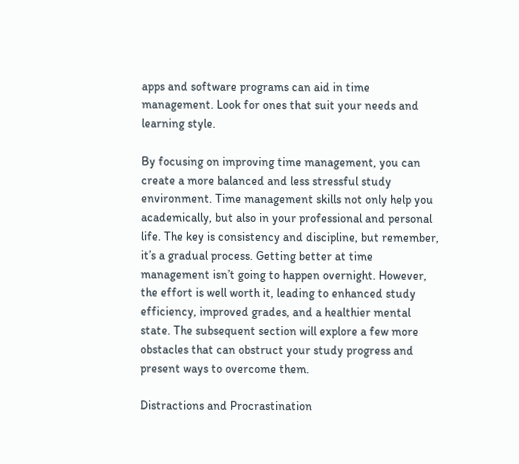apps and software programs can aid in time management. Look for ones that suit your needs and learning style.

By focusing on improving time management, you can create a more balanced and less stressful study environment. Time management skills not only help you academically, but also in your professional and personal life. The key is consistency and discipline, but remember, it’s a gradual process. Getting better at time management isn’t going to happen overnight. However, the effort is well worth it, leading to enhanced study efficiency, improved grades, and a healthier mental state. The subsequent section will explore a few more obstacles that can obstruct your study progress and present ways to overcome them.

Distractions and Procrastination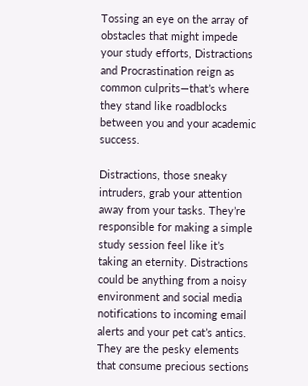Tossing an eye on the array of obstacles that might impede your study efforts, Distractions and Procrastination reign as common culprits—that’s where they stand like roadblocks between you and your academic success.

Distractions, those sneaky intruders, grab your attention away from your tasks. They’re responsible for making a simple study session feel like it’s taking an eternity. Distractions could be anything from a noisy environment and social media notifications to incoming email alerts and your pet cat’s antics. They are the pesky elements that consume precious sections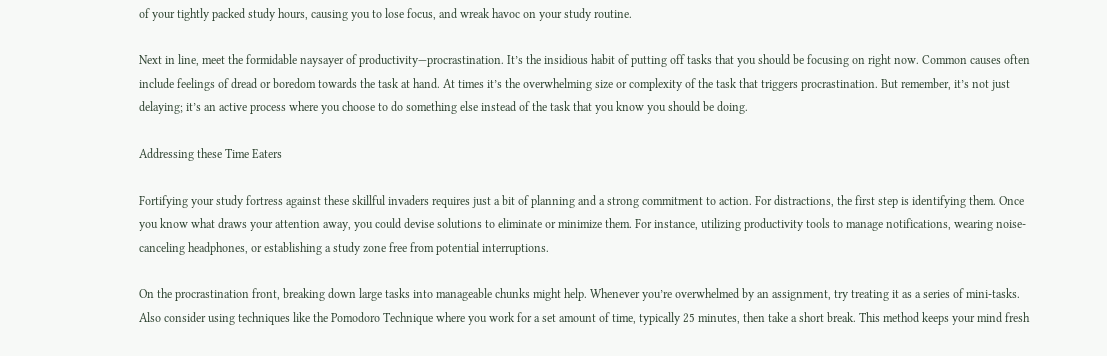of your tightly packed study hours, causing you to lose focus, and wreak havoc on your study routine.

Next in line, meet the formidable naysayer of productivity—procrastination. It’s the insidious habit of putting off tasks that you should be focusing on right now. Common causes often include feelings of dread or boredom towards the task at hand. At times it’s the overwhelming size or complexity of the task that triggers procrastination. But remember, it’s not just delaying; it’s an active process where you choose to do something else instead of the task that you know you should be doing.

Addressing these Time Eaters

Fortifying your study fortress against these skillful invaders requires just a bit of planning and a strong commitment to action. For distractions, the first step is identifying them. Once you know what draws your attention away, you could devise solutions to eliminate or minimize them. For instance, utilizing productivity tools to manage notifications, wearing noise-canceling headphones, or establishing a study zone free from potential interruptions.

On the procrastination front, breaking down large tasks into manageable chunks might help. Whenever you’re overwhelmed by an assignment, try treating it as a series of mini-tasks. Also consider using techniques like the Pomodoro Technique where you work for a set amount of time, typically 25 minutes, then take a short break. This method keeps your mind fresh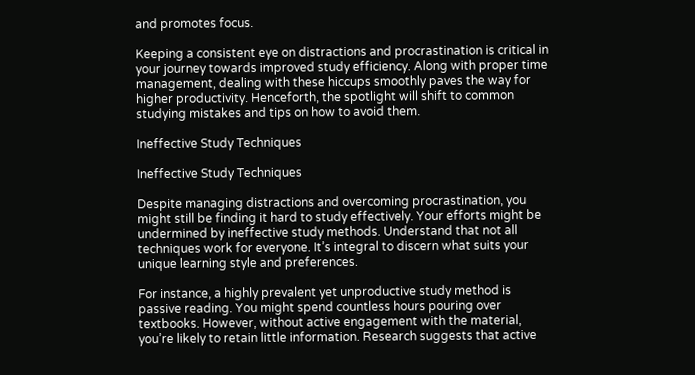and promotes focus.

Keeping a consistent eye on distractions and procrastination is critical in your journey towards improved study efficiency. Along with proper time management, dealing with these hiccups smoothly paves the way for higher productivity. Henceforth, the spotlight will shift to common studying mistakes and tips on how to avoid them.

Ineffective Study Techniques

Ineffective Study Techniques

Despite managing distractions and overcoming procrastination, you might still be finding it hard to study effectively. Your efforts might be undermined by ineffective study methods. Understand that not all techniques work for everyone. It’s integral to discern what suits your unique learning style and preferences.

For instance, a highly prevalent yet unproductive study method is passive reading. You might spend countless hours pouring over textbooks. However, without active engagement with the material, you’re likely to retain little information. Research suggests that active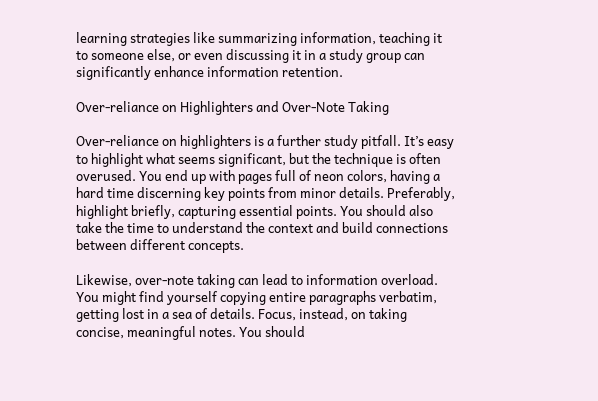learning strategies like summarizing information, teaching it to someone else, or even discussing it in a study group can significantly enhance information retention.

Over-reliance on Highlighters and Over-Note Taking

Over-reliance on highlighters is a further study pitfall. It’s easy to highlight what seems significant, but the technique is often overused. You end up with pages full of neon colors, having a hard time discerning key points from minor details. Preferably, highlight briefly, capturing essential points. You should also take the time to understand the context and build connections between different concepts.

Likewise, over-note taking can lead to information overload. You might find yourself copying entire paragraphs verbatim, getting lost in a sea of details. Focus, instead, on taking concise, meaningful notes. You should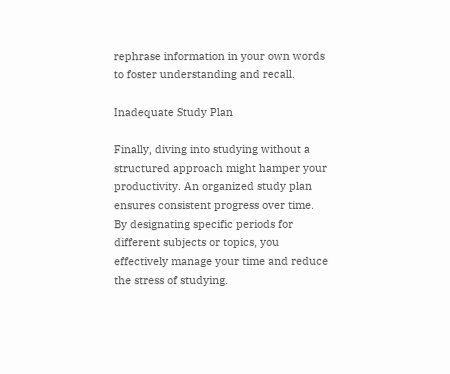rephrase information in your own words to foster understanding and recall.

Inadequate Study Plan

Finally, diving into studying without a structured approach might hamper your productivity. An organized study plan ensures consistent progress over time. By designating specific periods for different subjects or topics, you effectively manage your time and reduce the stress of studying.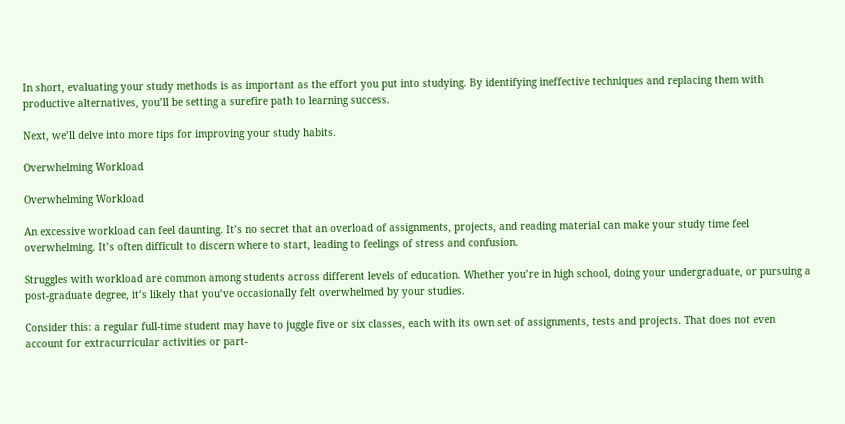In short, evaluating your study methods is as important as the effort you put into studying. By identifying ineffective techniques and replacing them with productive alternatives, you’ll be setting a surefire path to learning success.

Next, we’ll delve into more tips for improving your study habits.

Overwhelming Workload

Overwhelming Workload

An excessive workload can feel daunting. It’s no secret that an overload of assignments, projects, and reading material can make your study time feel overwhelming. It’s often difficult to discern where to start, leading to feelings of stress and confusion.

Struggles with workload are common among students across different levels of education. Whether you’re in high school, doing your undergraduate, or pursuing a post-graduate degree, it’s likely that you’ve occasionally felt overwhelmed by your studies.

Consider this: a regular full-time student may have to juggle five or six classes, each with its own set of assignments, tests and projects. That does not even account for extracurricular activities or part-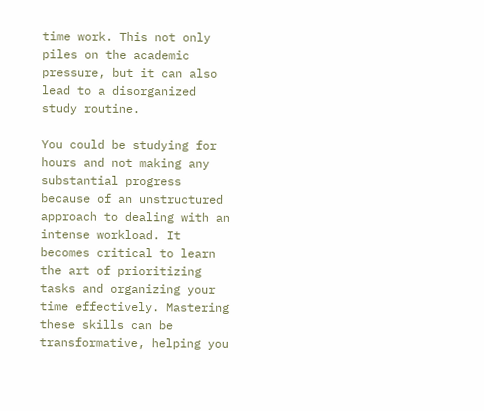time work. This not only piles on the academic pressure, but it can also lead to a disorganized study routine.

You could be studying for hours and not making any substantial progress because of an unstructured approach to dealing with an intense workload. It becomes critical to learn the art of prioritizing tasks and organizing your time effectively. Mastering these skills can be transformative, helping you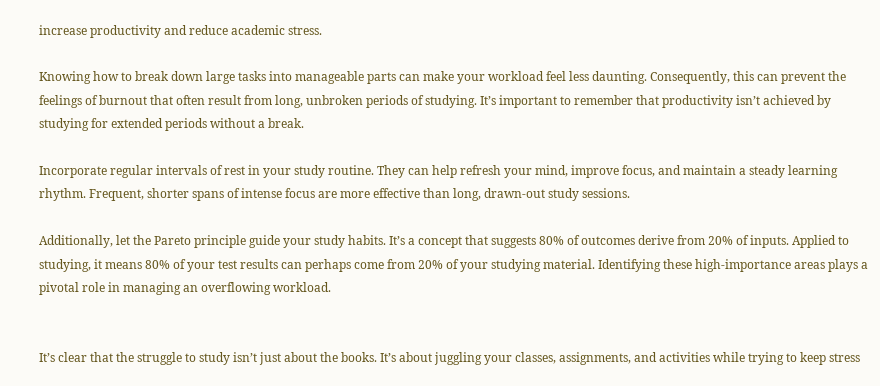increase productivity and reduce academic stress.

Knowing how to break down large tasks into manageable parts can make your workload feel less daunting. Consequently, this can prevent the feelings of burnout that often result from long, unbroken periods of studying. It’s important to remember that productivity isn’t achieved by studying for extended periods without a break.

Incorporate regular intervals of rest in your study routine. They can help refresh your mind, improve focus, and maintain a steady learning rhythm. Frequent, shorter spans of intense focus are more effective than long, drawn-out study sessions.

Additionally, let the Pareto principle guide your study habits. It’s a concept that suggests 80% of outcomes derive from 20% of inputs. Applied to studying, it means 80% of your test results can perhaps come from 20% of your studying material. Identifying these high-importance areas plays a pivotal role in managing an overflowing workload.


It’s clear that the struggle to study isn’t just about the books. It’s about juggling your classes, assignments, and activities while trying to keep stress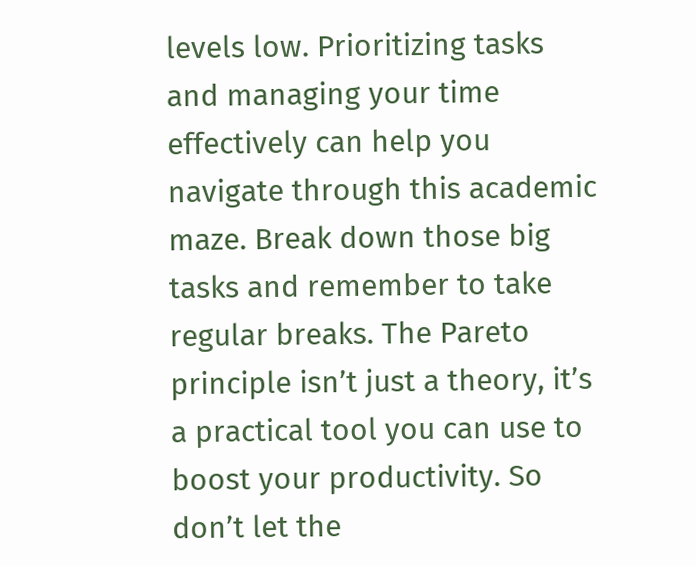levels low. Prioritizing tasks and managing your time effectively can help you navigate through this academic maze. Break down those big tasks and remember to take regular breaks. The Pareto principle isn’t just a theory, it’s a practical tool you can use to boost your productivity. So don’t let the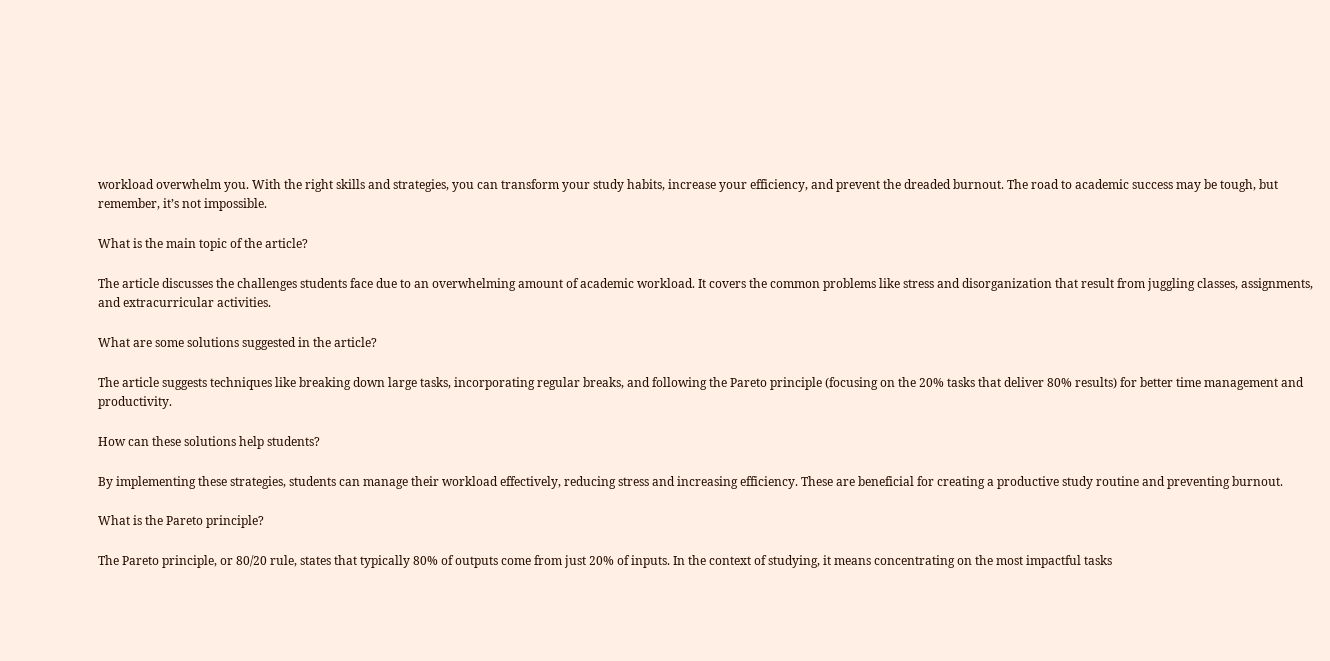workload overwhelm you. With the right skills and strategies, you can transform your study habits, increase your efficiency, and prevent the dreaded burnout. The road to academic success may be tough, but remember, it’s not impossible.

What is the main topic of the article?

The article discusses the challenges students face due to an overwhelming amount of academic workload. It covers the common problems like stress and disorganization that result from juggling classes, assignments, and extracurricular activities.

What are some solutions suggested in the article?

The article suggests techniques like breaking down large tasks, incorporating regular breaks, and following the Pareto principle (focusing on the 20% tasks that deliver 80% results) for better time management and productivity.

How can these solutions help students?

By implementing these strategies, students can manage their workload effectively, reducing stress and increasing efficiency. These are beneficial for creating a productive study routine and preventing burnout.

What is the Pareto principle?

The Pareto principle, or 80/20 rule, states that typically 80% of outputs come from just 20% of inputs. In the context of studying, it means concentrating on the most impactful tasks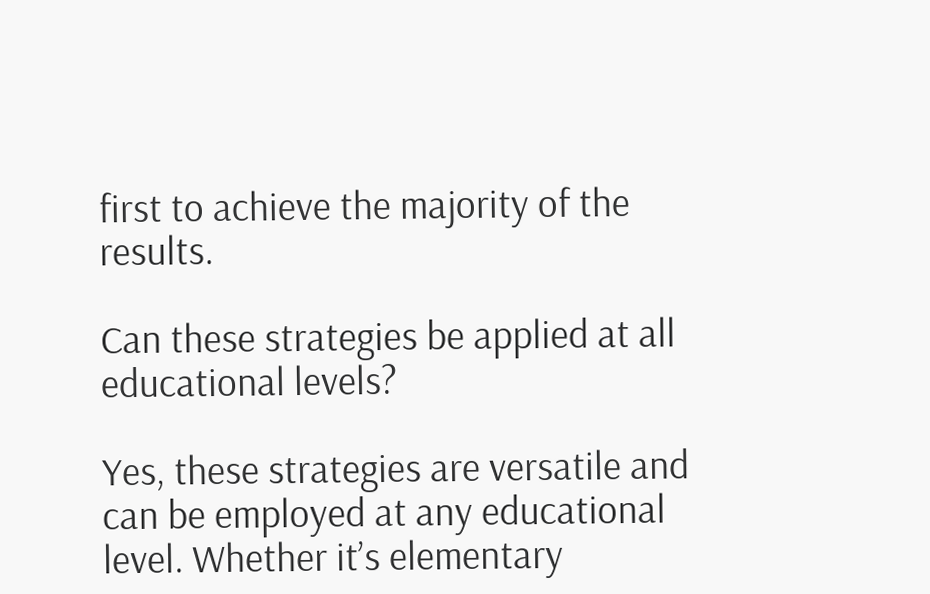first to achieve the majority of the results.

Can these strategies be applied at all educational levels?

Yes, these strategies are versatile and can be employed at any educational level. Whether it’s elementary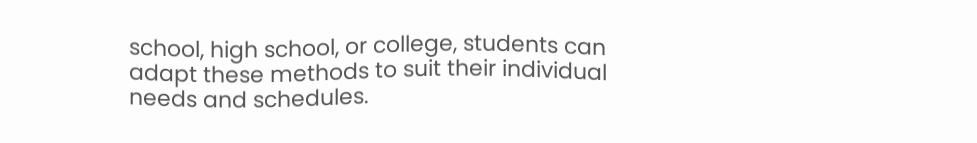school, high school, or college, students can adapt these methods to suit their individual needs and schedules.